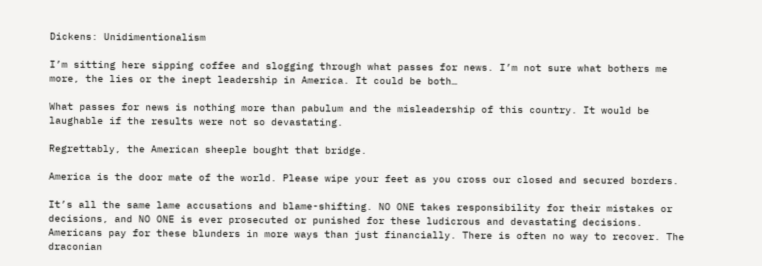Dickens: Unidimentionalism

I’m sitting here sipping coffee and slogging through what passes for news. I’m not sure what bothers me more, the lies or the inept leadership in America. It could be both…

What passes for news is nothing more than pabulum and the misleadership of this country. It would be laughable if the results were not so devastating.

Regrettably, the American sheeple bought that bridge.

America is the door mate of the world. Please wipe your feet as you cross our closed and secured borders.

It’s all the same lame accusations and blame-shifting. NO ONE takes responsibility for their mistakes or decisions, and NO ONE is ever prosecuted or punished for these ludicrous and devastating decisions. Americans pay for these blunders in more ways than just financially. There is often no way to recover. The draconian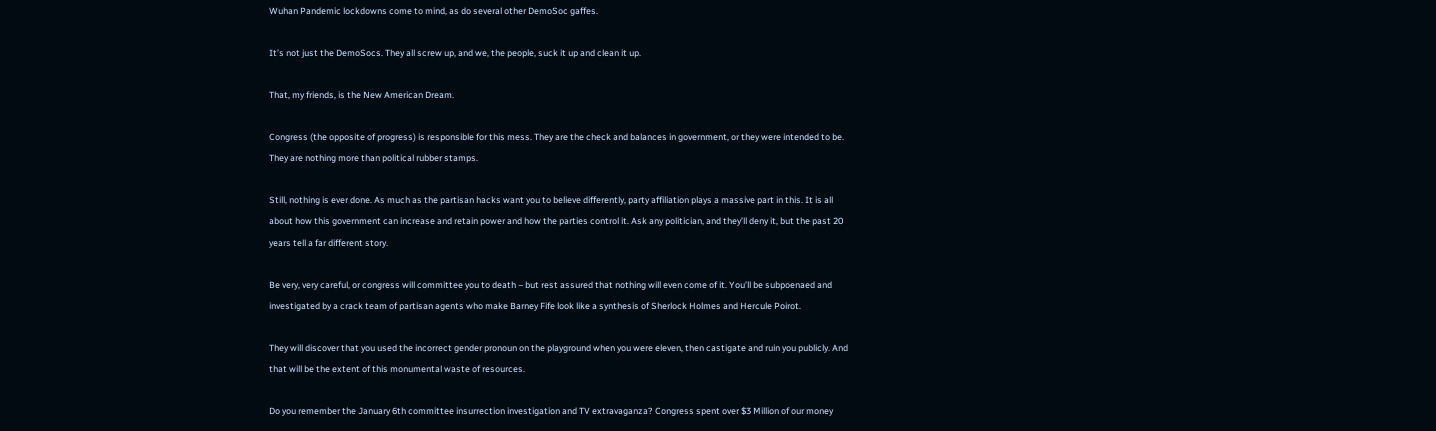Wuhan Pandemic lockdowns come to mind, as do several other DemoSoc gaffes.

It’s not just the DemoSocs. They all screw up, and we, the people, suck it up and clean it up.

That, my friends, is the New American Dream.

Congress (the opposite of progress) is responsible for this mess. They are the check and balances in government, or they were intended to be. They are nothing more than political rubber stamps.

Still, nothing is ever done. As much as the partisan hacks want you to believe differently, party affiliation plays a massive part in this. It is all about how this government can increase and retain power and how the parties control it. Ask any politician, and they’ll deny it, but the past 20 years tell a far different story.

Be very, very careful, or congress will committee you to death – but rest assured that nothing will even come of it. You’ll be subpoenaed and investigated by a crack team of partisan agents who make Barney Fife look like a synthesis of Sherlock Holmes and Hercule Poirot.

They will discover that you used the incorrect gender pronoun on the playground when you were eleven, then castigate and ruin you publicly. And that will be the extent of this monumental waste of resources.

Do you remember the January 6th committee insurrection investigation and TV extravaganza? Congress spent over $3 Million of our money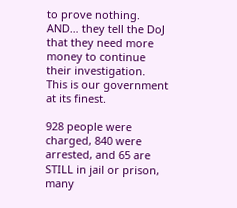to prove nothing. AND… they tell the DoJ that they need more money to continue their investigation.
This is our government at its finest.

928 people were charged, 840 were arrested, and 65 are STILL in jail or prison, many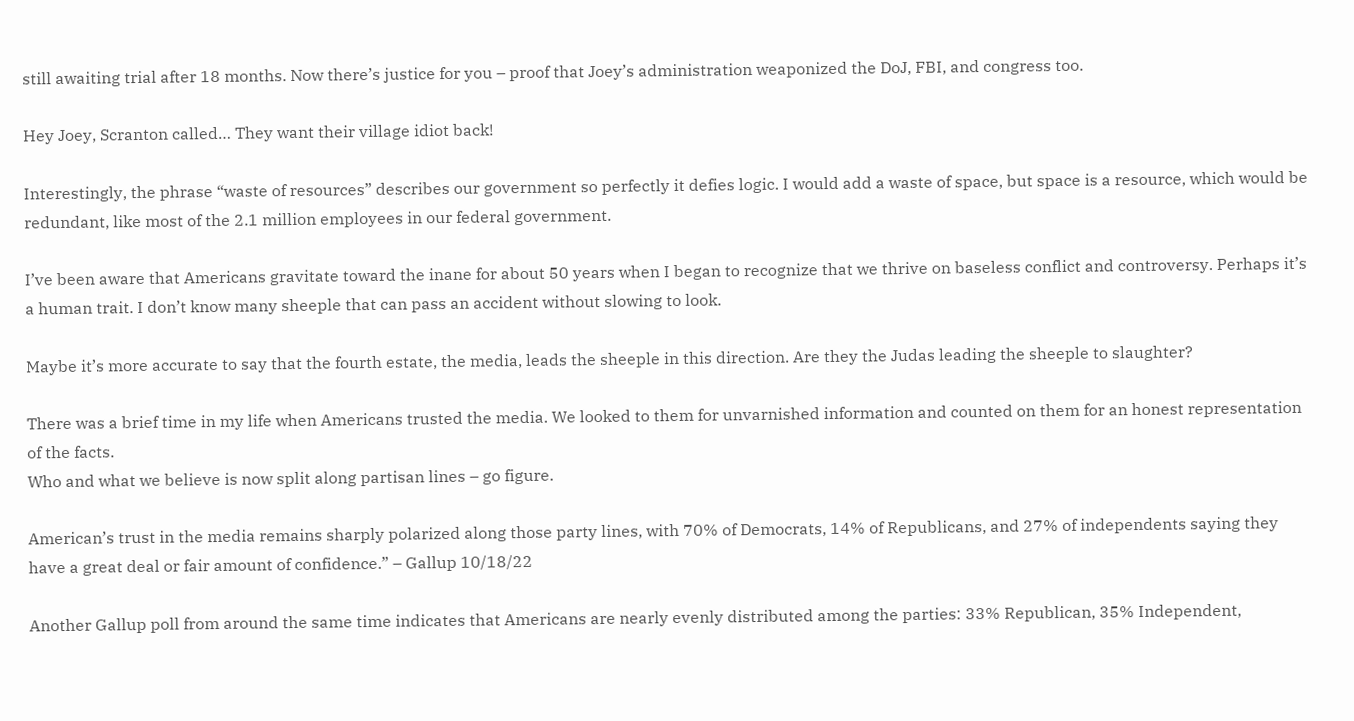still awaiting trial after 18 months. Now there’s justice for you – proof that Joey’s administration weaponized the DoJ, FBI, and congress too.

Hey Joey, Scranton called… They want their village idiot back!

Interestingly, the phrase “waste of resources” describes our government so perfectly it defies logic. I would add a waste of space, but space is a resource, which would be redundant, like most of the 2.1 million employees in our federal government.

I’ve been aware that Americans gravitate toward the inane for about 50 years when I began to recognize that we thrive on baseless conflict and controversy. Perhaps it’s a human trait. I don’t know many sheeple that can pass an accident without slowing to look.

Maybe it’s more accurate to say that the fourth estate, the media, leads the sheeple in this direction. Are they the Judas leading the sheeple to slaughter?

There was a brief time in my life when Americans trusted the media. We looked to them for unvarnished information and counted on them for an honest representation of the facts.
Who and what we believe is now split along partisan lines – go figure.

American’s trust in the media remains sharply polarized along those party lines, with 70% of Democrats, 14% of Republicans, and 27% of independents saying they have a great deal or fair amount of confidence.” – Gallup 10/18/22

Another Gallup poll from around the same time indicates that Americans are nearly evenly distributed among the parties: 33% Republican, 35% Independent,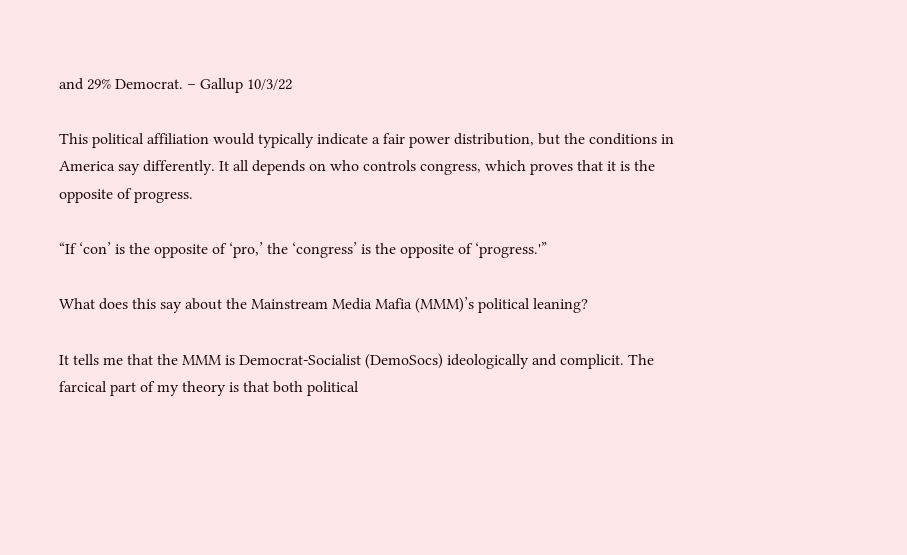and 29% Democrat. – Gallup 10/3/22

This political affiliation would typically indicate a fair power distribution, but the conditions in America say differently. It all depends on who controls congress, which proves that it is the opposite of progress.

“If ‘con’ is the opposite of ‘pro,’ the ‘congress’ is the opposite of ‘progress.'”

What does this say about the Mainstream Media Mafia (MMM)’s political leaning?

It tells me that the MMM is Democrat-Socialist (DemoSocs) ideologically and complicit. The farcical part of my theory is that both political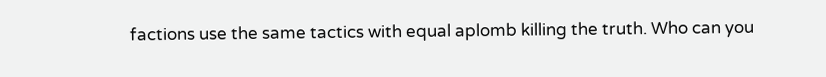factions use the same tactics with equal aplomb killing the truth. Who can you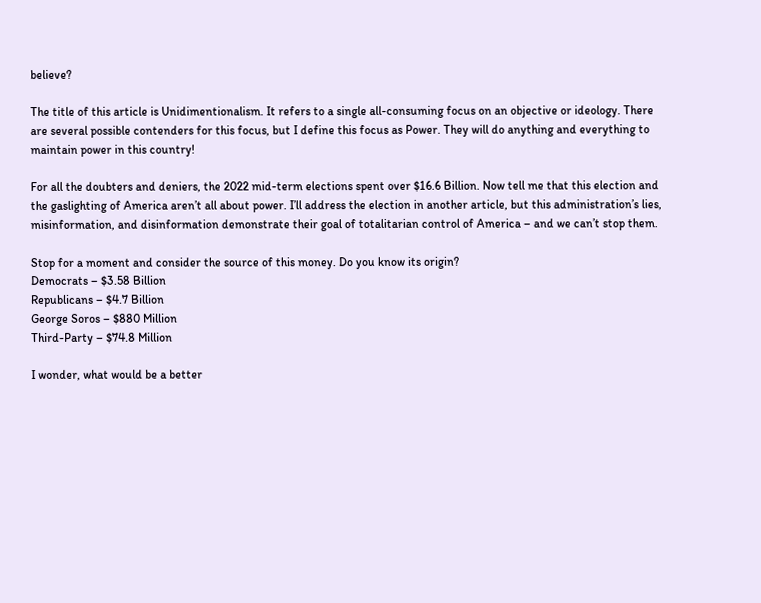believe?

The title of this article is Unidimentionalism. It refers to a single all-consuming focus on an objective or ideology. There are several possible contenders for this focus, but I define this focus as Power. They will do anything and everything to maintain power in this country!

For all the doubters and deniers, the 2022 mid-term elections spent over $16.6 Billion. Now tell me that this election and the gaslighting of America aren’t all about power. I’ll address the election in another article, but this administration’s lies, misinformation, and disinformation demonstrate their goal of totalitarian control of America – and we can’t stop them.

Stop for a moment and consider the source of this money. Do you know its origin?
Democrats – $3.58 Billion
Republicans – $4.7 Billion
George Soros – $880 Million
Third-Party – $74.8 Million

I wonder, what would be a better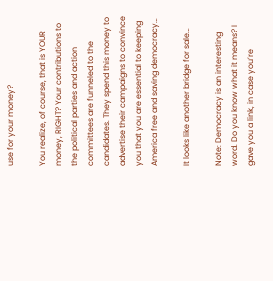use for your money?

You realize, of course, that is YOUR money, RIGHT? Your contributions to the political parties and action committees are funneled to the candidates. They spend this money to advertise their campaigns to convince you that you are essential to keeping America free and saving democracy…

It looks like another bridge for sale…

Note: Democracy is an interesting word. Do you know what it means? I gave you a link, in case you’re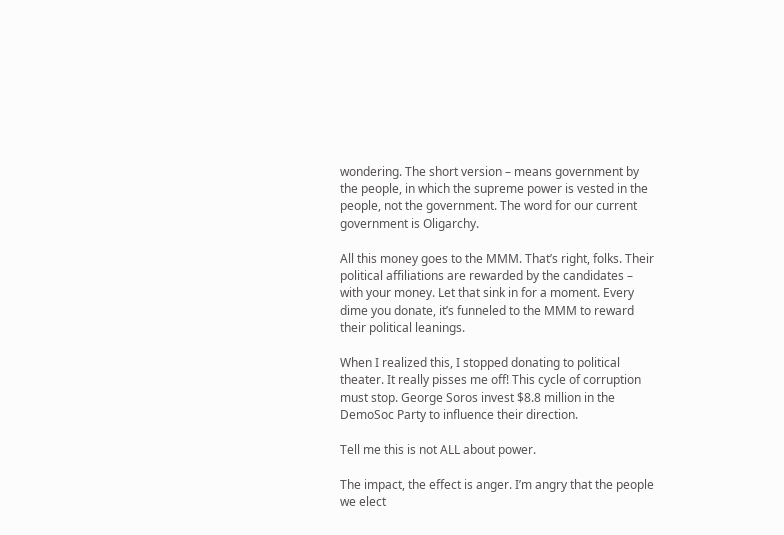wondering. The short version – means government by the people, in which the supreme power is vested in the people, not the government. The word for our current government is Oligarchy.

All this money goes to the MMM. That’s right, folks. Their political affiliations are rewarded by the candidates – with your money. Let that sink in for a moment. Every dime you donate, it’s funneled to the MMM to reward their political leanings.

When I realized this, I stopped donating to political theater. It really pisses me off! This cycle of corruption must stop. George Soros invest $8.8 million in the DemoSoc Party to influence their direction.

Tell me this is not ALL about power.

The impact, the effect is anger. I’m angry that the people we elect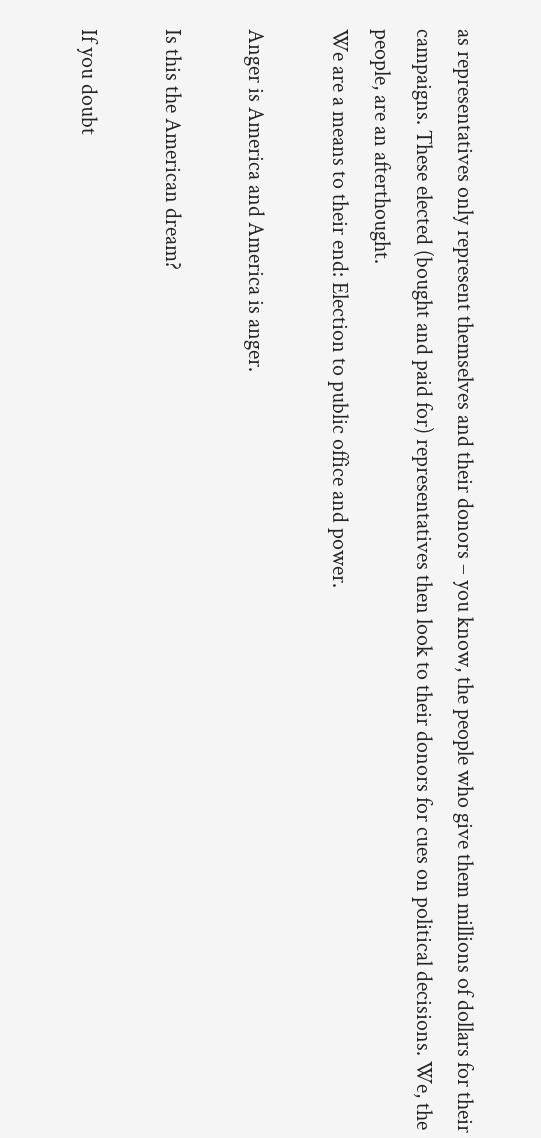as representatives only represent themselves and their donors – you know, the people who give them millions of dollars for their campaigns. These elected (bought and paid for) representatives then look to their donors for cues on political decisions. We, the people, are an afterthought.
We are a means to their end: Election to public office and power.

Anger is America and America is anger.

Is this the American dream?

If you doubt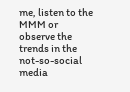me, listen to the MMM or observe the trends in the not-so-social media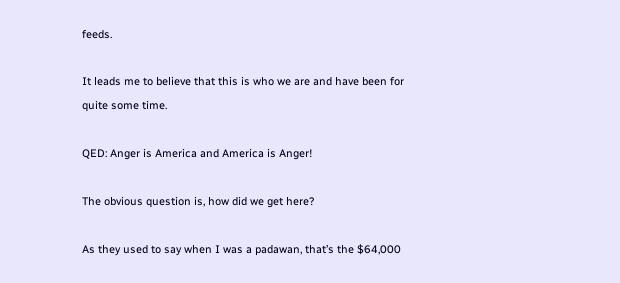feeds.

It leads me to believe that this is who we are and have been for quite some time.

QED: Anger is America and America is Anger!

The obvious question is, how did we get here?

As they used to say when I was a padawan, that’s the $64,000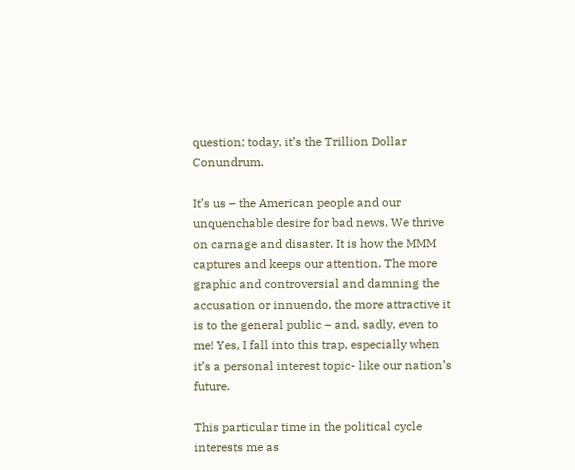question; today, it’s the Trillion Dollar Conundrum.

It’s us – the American people and our unquenchable desire for bad news. We thrive on carnage and disaster. It is how the MMM captures and keeps our attention. The more graphic and controversial and damning the accusation or innuendo, the more attractive it is to the general public – and, sadly, even to me! Yes, I fall into this trap, especially when it’s a personal interest topic- like our nation’s future.

This particular time in the political cycle interests me as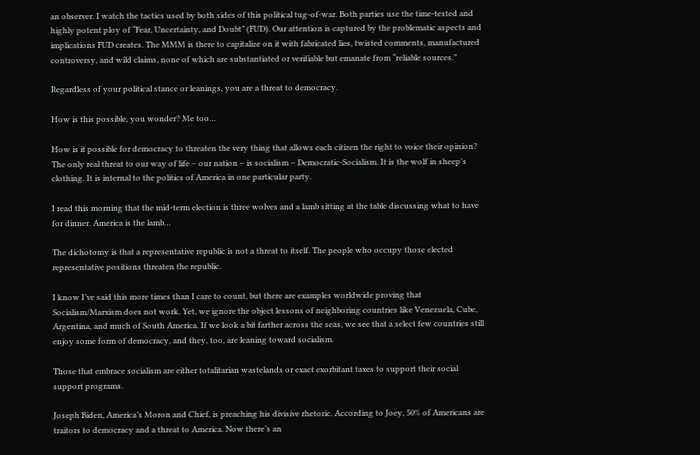an observer. I watch the tactics used by both sides of this political tug-of-war. Both parties use the time-tested and highly potent ploy of “Fear, Uncertainty, and Doubt” (FUD). Our attention is captured by the problematic aspects and implications FUD creates. The MMM is there to capitalize on it with fabricated lies, twisted comments, manufactured controversy, and wild claims, none of which are substantiated or verifiable but emanate from “reliable sources.”

Regardless of your political stance or leanings, you are a threat to democracy.

How is this possible, you wonder? Me too…

How is it possible for democracy to threaten the very thing that allows each citizen the right to voice their opinion? The only real threat to our way of life – our nation – is socialism – Democratic-Socialism. It is the wolf in sheep’s clothing. It is internal to the politics of America in one particular party.

I read this morning that the mid-term election is three wolves and a lamb sitting at the table discussing what to have for dinner. America is the lamb…

The dichotomy is that a representative republic is not a threat to itself. The people who occupy those elected representative positions threaten the republic.

I know I’ve said this more times than I care to count, but there are examples worldwide proving that Socialism/Marxism does not work. Yet, we ignore the object lessons of neighboring countries like Venezuela, Cube, Argentina, and much of South America. If we look a bit farther across the seas, we see that a select few countries still enjoy some form of democracy, and they, too, are leaning toward socialism.

Those that embrace socialism are either totalitarian wastelands or exact exorbitant taxes to support their social support programs.

Joseph Biden, America’s Moron and Chief, is preaching his divisive rhetoric. According to Joey, 50% of Americans are traitors to democracy and a threat to America. Now there’s an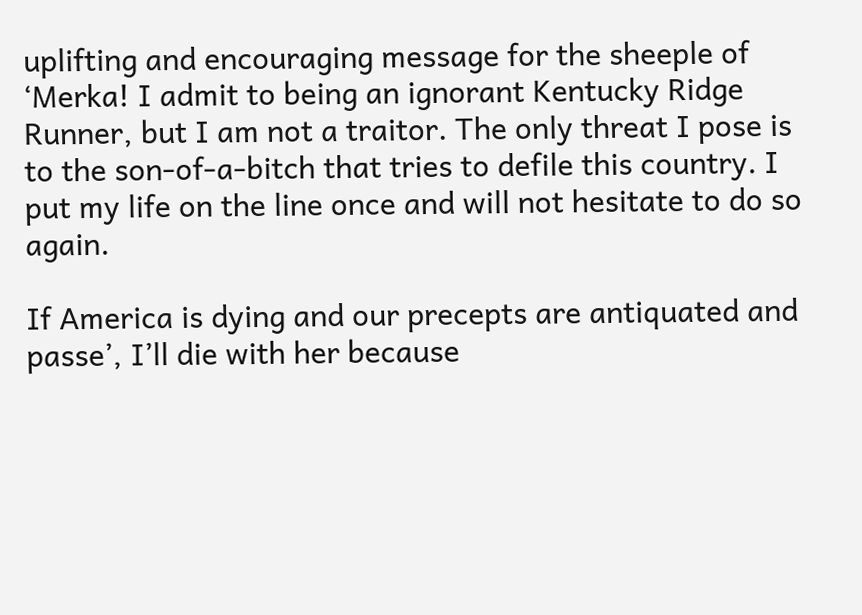uplifting and encouraging message for the sheeple of ‘Merka! I admit to being an ignorant Kentucky Ridge Runner, but I am not a traitor. The only threat I pose is to the son-of-a-bitch that tries to defile this country. I put my life on the line once and will not hesitate to do so again.

If America is dying and our precepts are antiquated and passe’, I’ll die with her because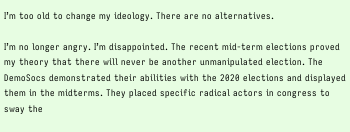I’m too old to change my ideology. There are no alternatives.

I’m no longer angry. I’m disappointed. The recent mid-term elections proved my theory that there will never be another unmanipulated election. The DemoSocs demonstrated their abilities with the 2020 elections and displayed them in the midterms. They placed specific radical actors in congress to sway the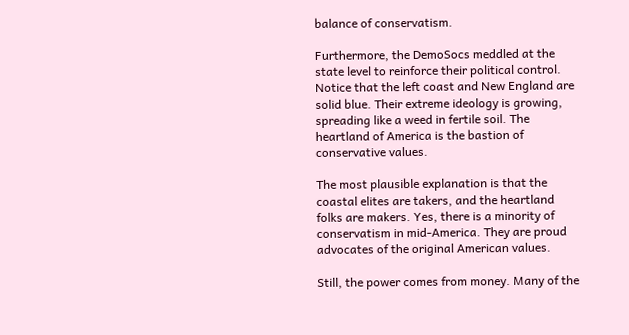balance of conservatism.

Furthermore, the DemoSocs meddled at the state level to reinforce their political control. Notice that the left coast and New England are solid blue. Their extreme ideology is growing, spreading like a weed in fertile soil. The heartland of America is the bastion of conservative values.

The most plausible explanation is that the coastal elites are takers, and the heartland folks are makers. Yes, there is a minority of conservatism in mid-America. They are proud advocates of the original American values.

Still, the power comes from money. Many of the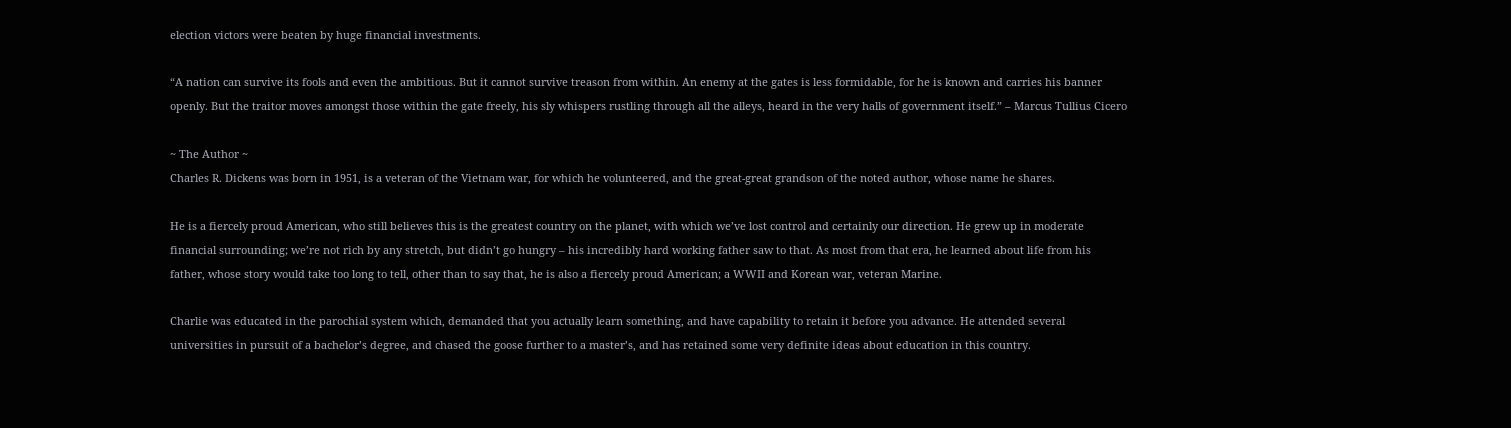election victors were beaten by huge financial investments.

“A nation can survive its fools and even the ambitious. But it cannot survive treason from within. An enemy at the gates is less formidable, for he is known and carries his banner openly. But the traitor moves amongst those within the gate freely, his sly whispers rustling through all the alleys, heard in the very halls of government itself.” – Marcus Tullius Cicero

~ The Author ~
Charles R. Dickens was born in 1951, is a veteran of the Vietnam war, for which he volunteered, and the great-great grandson of the noted author, whose name he shares.

He is a fiercely proud American, who still believes this is the greatest country on the planet, with which we’ve lost control and certainly our direction. He grew up in moderate financial surrounding; we’re not rich by any stretch, but didn’t go hungry – his incredibly hard working father saw to that. As most from that era, he learned about life from his father, whose story would take too long to tell, other than to say that, he is also a fiercely proud American; a WWII and Korean war, veteran Marine.

Charlie was educated in the parochial system which, demanded that you actually learn something, and have capability to retain it before you advance. He attended several universities in pursuit of a bachelor’s degree, and chased the goose further to a master’s, and has retained some very definite ideas about education in this country.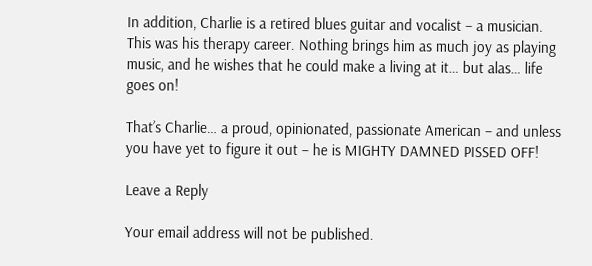In addition, Charlie is a retired blues guitar and vocalist – a musician. This was his therapy career. Nothing brings him as much joy as playing music, and he wishes that he could make a living at it… but alas… life goes on!

That’s Charlie… a proud, opinionated, passionate American – and unless you have yet to figure it out – he is MIGHTY DAMNED PISSED OFF!

Leave a Reply

Your email address will not be published.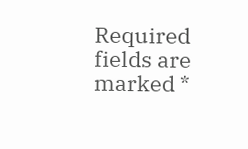Required fields are marked *